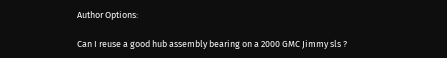Author Options:

Can I reuse a good hub assembly bearing on a 2000 GMC Jimmy sls ?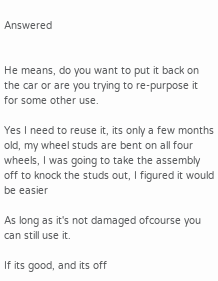Answered


He means, do you want to put it back on the car or are you trying to re-purpose it for some other use.

Yes I need to reuse it, its only a few months old, my wheel studs are bent on all four wheels, I was going to take the assembly off to knock the studs out, I figured it would be easier

As long as it's not damaged ofcourse you can still use it.

If its good, and its off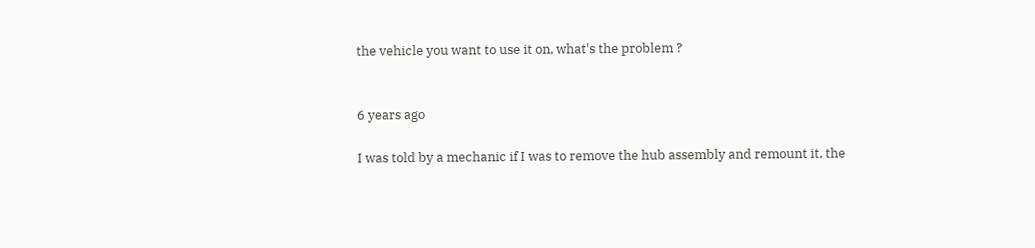the vehicle you want to use it on, what's the problem ?


6 years ago

I was told by a mechanic if I was to remove the hub assembly and remount it, the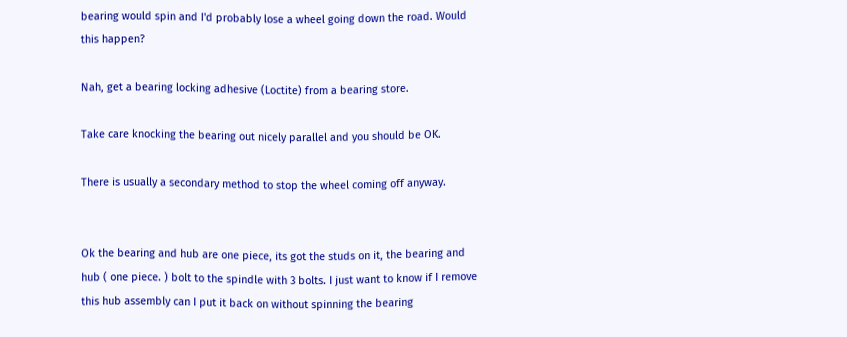bearing would spin and I'd probably lose a wheel going down the road. Would this happen?

Nah, get a bearing locking adhesive (Loctite) from a bearing store.

Take care knocking the bearing out nicely parallel and you should be OK.

There is usually a secondary method to stop the wheel coming off anyway.


Ok the bearing and hub are one piece, its got the studs on it, the bearing and hub ( one piece. ) bolt to the spindle with 3 bolts. I just want to know if I remove this hub assembly can I put it back on without spinning the bearing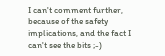I can't comment further, because of the safety implications, and the fact I can't see the bits ;-)